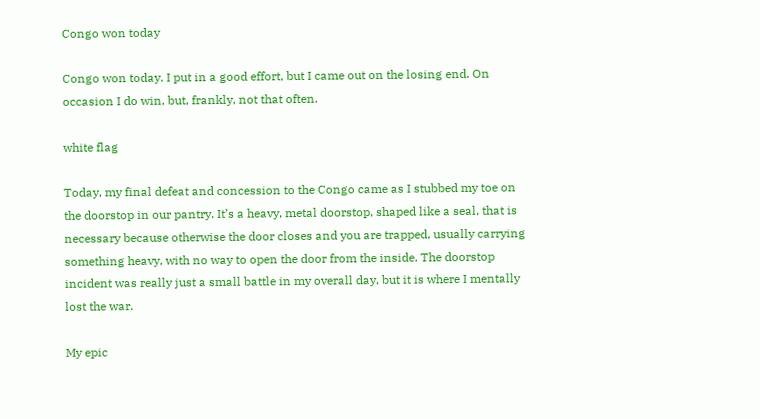Congo won today

Congo won today. I put in a good effort, but I came out on the losing end. On occasion I do win, but, frankly, not that often.

white flag

Today, my final defeat and concession to the Congo came as I stubbed my toe on the doorstop in our pantry. It’s a heavy, metal doorstop, shaped like a seal, that is necessary because otherwise the door closes and you are trapped, usually carrying something heavy, with no way to open the door from the inside. The doorstop incident was really just a small battle in my overall day, but it is where I mentally lost the war.

My epic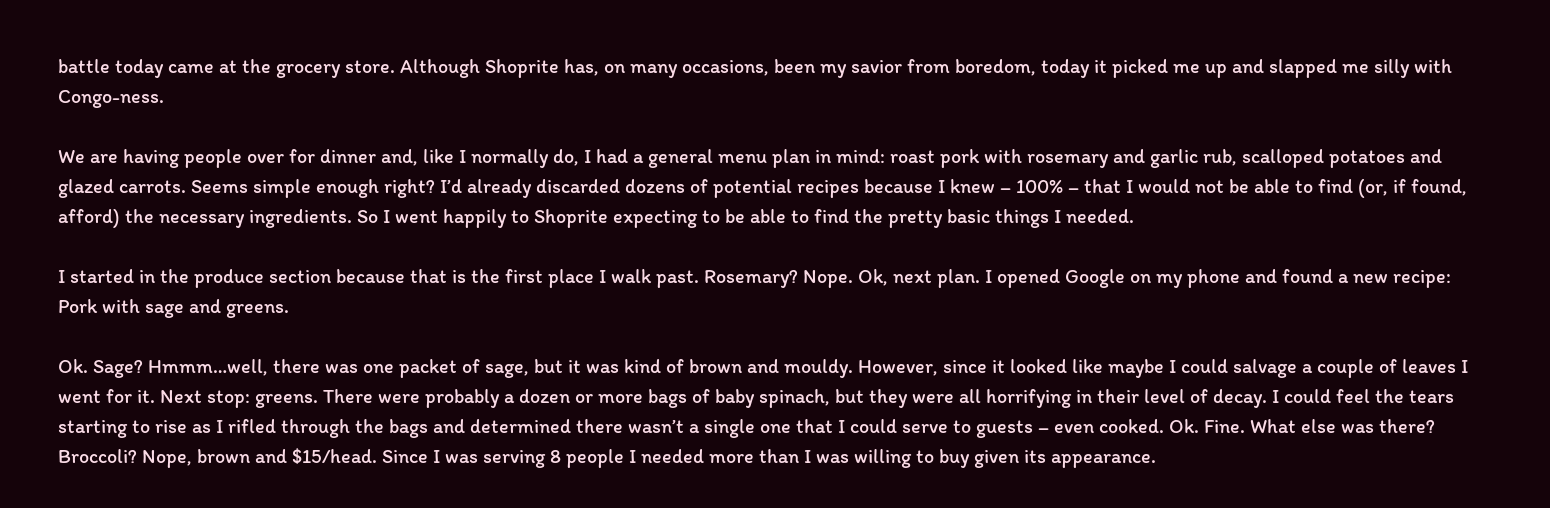battle today came at the grocery store. Although Shoprite has, on many occasions, been my savior from boredom, today it picked me up and slapped me silly with Congo-ness.

We are having people over for dinner and, like I normally do, I had a general menu plan in mind: roast pork with rosemary and garlic rub, scalloped potatoes and glazed carrots. Seems simple enough right? I’d already discarded dozens of potential recipes because I knew – 100% – that I would not be able to find (or, if found, afford) the necessary ingredients. So I went happily to Shoprite expecting to be able to find the pretty basic things I needed.

I started in the produce section because that is the first place I walk past. Rosemary? Nope. Ok, next plan. I opened Google on my phone and found a new recipe: Pork with sage and greens.

Ok. Sage? Hmmm…well, there was one packet of sage, but it was kind of brown and mouldy. However, since it looked like maybe I could salvage a couple of leaves I went for it. Next stop: greens. There were probably a dozen or more bags of baby spinach, but they were all horrifying in their level of decay. I could feel the tears starting to rise as I rifled through the bags and determined there wasn’t a single one that I could serve to guests – even cooked. Ok. Fine. What else was there? Broccoli? Nope, brown and $15/head. Since I was serving 8 people I needed more than I was willing to buy given its appearance.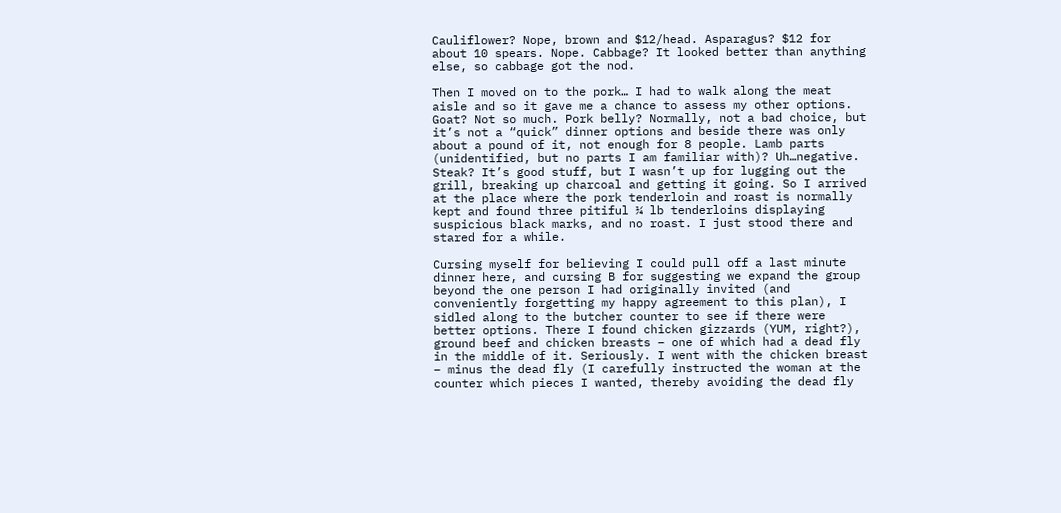Cauliflower? Nope, brown and $12/head. Asparagus? $12 for about 10 spears. Nope. Cabbage? It looked better than anything else, so cabbage got the nod.

Then I moved on to the pork… I had to walk along the meat aisle and so it gave me a chance to assess my other options. Goat? Not so much. Pork belly? Normally, not a bad choice, but it’s not a “quick” dinner options and beside there was only about a pound of it, not enough for 8 people. Lamb parts (unidentified, but no parts I am familiar with)? Uh…negative. Steak? It’s good stuff, but I wasn’t up for lugging out the grill, breaking up charcoal and getting it going. So I arrived at the place where the pork tenderloin and roast is normally kept and found three pitiful ¼ lb tenderloins displaying suspicious black marks, and no roast. I just stood there and stared for a while.

Cursing myself for believing I could pull off a last minute dinner here, and cursing B for suggesting we expand the group beyond the one person I had originally invited (and conveniently forgetting my happy agreement to this plan), I sidled along to the butcher counter to see if there were better options. There I found chicken gizzards (YUM, right?), ground beef and chicken breasts – one of which had a dead fly in the middle of it. Seriously. I went with the chicken breast – minus the dead fly (I carefully instructed the woman at the counter which pieces I wanted, thereby avoiding the dead fly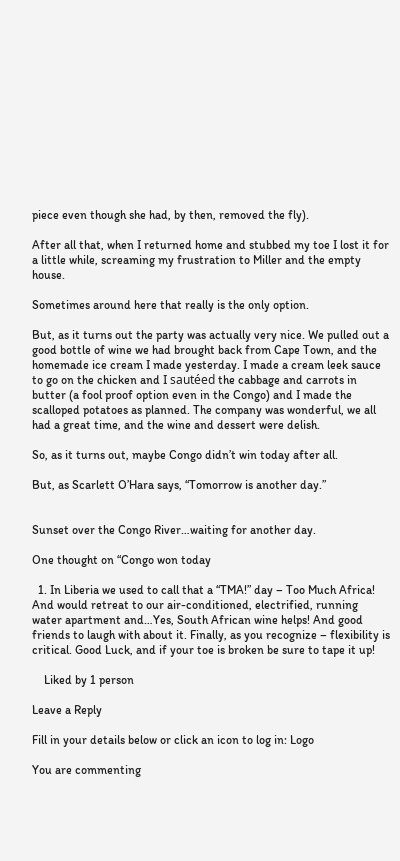piece even though she had, by then, removed the fly).

After all that, when I returned home and stubbed my toe I lost it for a little while, screaming my frustration to Miller and the empty house.

Sometimes around here that really is the only option.

But, as it turns out the party was actually very nice. We pulled out a good bottle of wine we had brought back from Cape Town, and the homemade ice cream I made yesterday. I made a cream leek sauce to go on the chicken and I sautéed the cabbage and carrots in butter (a fool proof option even in the Congo) and I made the scalloped potatoes as planned. The company was wonderful, we all had a great time, and the wine and dessert were delish.

So, as it turns out, maybe Congo didn’t win today after all.

But, as Scarlett O’Hara says, “Tomorrow is another day.”


Sunset over the Congo River…waiting for another day.

One thought on “Congo won today

  1. In Liberia we used to call that a “TMA!” day – Too Much Africa! And would retreat to our air-conditioned, electrified, running water apartment and…Yes, South African wine helps! And good friends to laugh with about it. Finally, as you recognize – flexibility is critical. Good Luck, and if your toe is broken be sure to tape it up!

    Liked by 1 person

Leave a Reply

Fill in your details below or click an icon to log in: Logo

You are commenting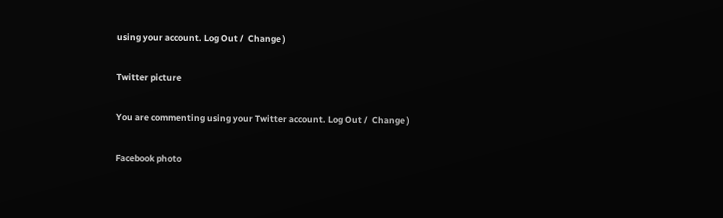using your account. Log Out /  Change )

Twitter picture

You are commenting using your Twitter account. Log Out /  Change )

Facebook photo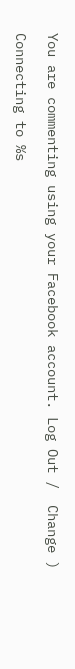You are commenting using your Facebook account. Log Out /  Change )

Connecting to %s